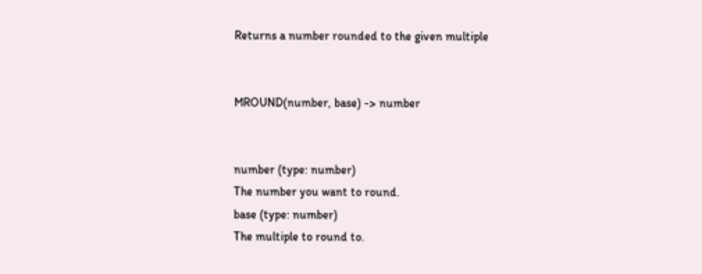Returns a number rounded to the given multiple


MROUND(number, base) -> number


number (type: number)
The number you want to round.
base (type: number)
The multiple to round to.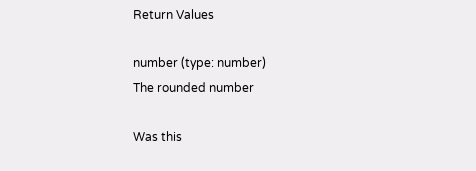Return Values

number (type: number)
The rounded number

Was this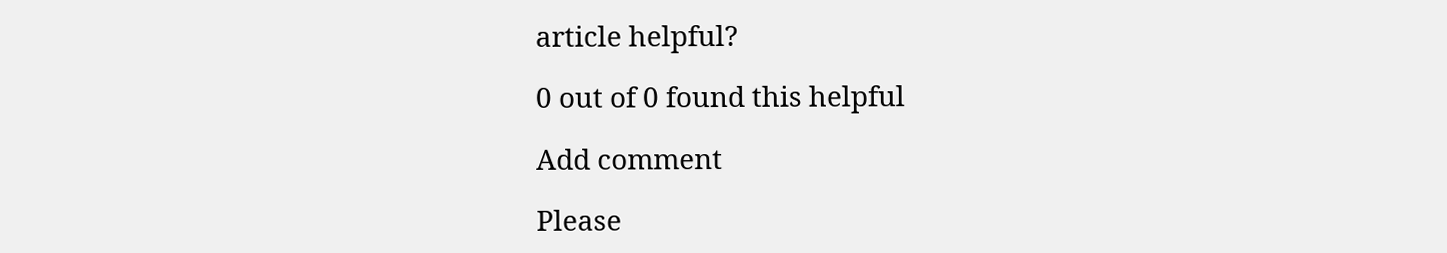article helpful?

0 out of 0 found this helpful

Add comment

Please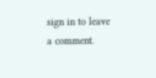sign in to leave a comment.